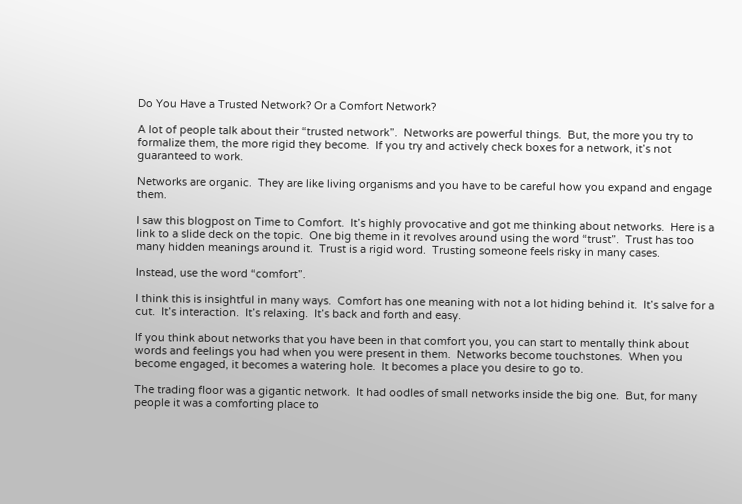Do You Have a Trusted Network? Or a Comfort Network?

A lot of people talk about their “trusted network”.  Networks are powerful things.  But, the more you try to formalize them, the more rigid they become.  If you try and actively check boxes for a network, it’s not guaranteed to work.

Networks are organic.  They are like living organisms and you have to be careful how you expand and engage them.

I saw this blogpost on Time to Comfort.  It’s highly provocative and got me thinking about networks.  Here is a link to a slide deck on the topic.  One big theme in it revolves around using the word “trust”.  Trust has too many hidden meanings around it.  Trust is a rigid word.  Trusting someone feels risky in many cases.

Instead, use the word “comfort”.

I think this is insightful in many ways.  Comfort has one meaning with not a lot hiding behind it.  It’s salve for a cut.  It’s interaction.  It’s relaxing.  It’s back and forth and easy.

If you think about networks that you have been in that comfort you, you can start to mentally think about words and feelings you had when you were present in them.  Networks become touchstones.  When you become engaged, it becomes a watering hole.  It becomes a place you desire to go to.

The trading floor was a gigantic network.  It had oodles of small networks inside the big one.  But, for many people it was a comforting place to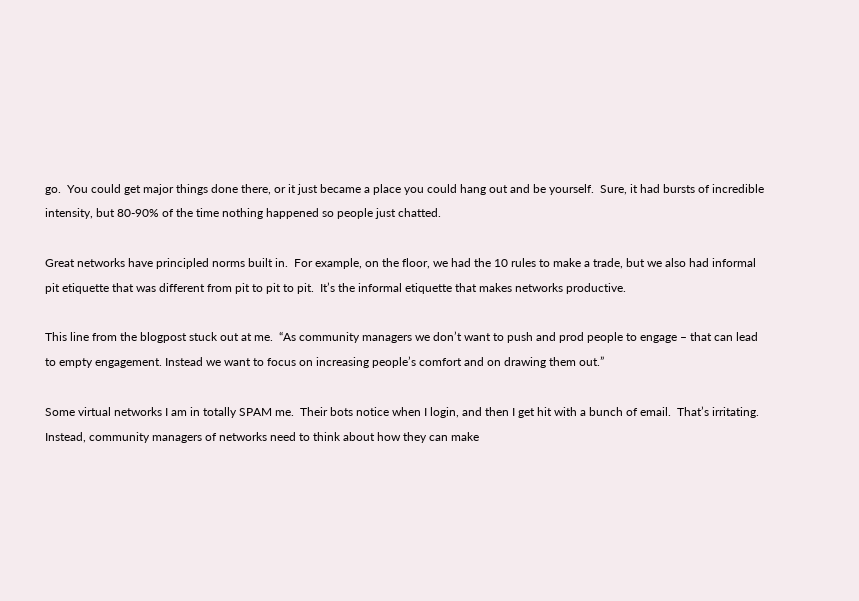go.  You could get major things done there, or it just became a place you could hang out and be yourself.  Sure, it had bursts of incredible intensity, but 80-90% of the time nothing happened so people just chatted.

Great networks have principled norms built in.  For example, on the floor, we had the 10 rules to make a trade, but we also had informal pit etiquette that was different from pit to pit to pit.  It’s the informal etiquette that makes networks productive.

This line from the blogpost stuck out at me.  “As community managers we don’t want to push and prod people to engage – that can lead to empty engagement. Instead we want to focus on increasing people’s comfort and on drawing them out.”

Some virtual networks I am in totally SPAM me.  Their bots notice when I login, and then I get hit with a bunch of email.  That’s irritating.  Instead, community managers of networks need to think about how they can make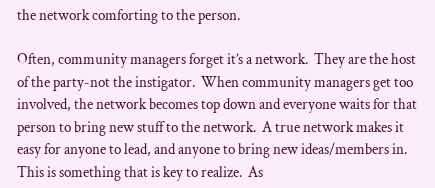the network comforting to the person.

Often, community managers forget it’s a network.  They are the host of the party-not the instigator.  When community managers get too involved, the network becomes top down and everyone waits for that person to bring new stuff to the network.  A true network makes it easy for anyone to lead, and anyone to bring new ideas/members in.  This is something that is key to realize.  As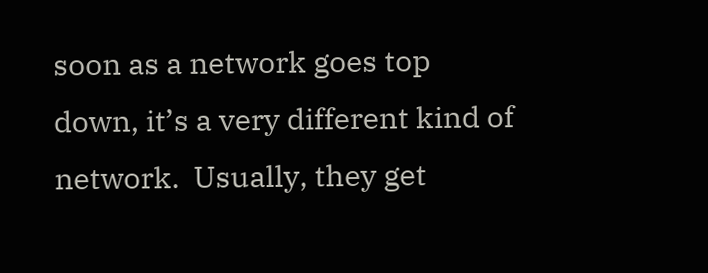soon as a network goes top down, it’s a very different kind of network.  Usually, they get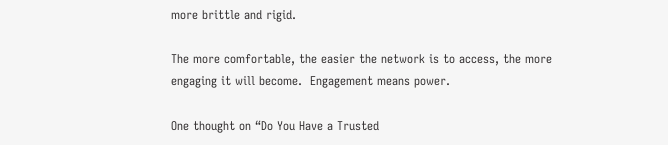more brittle and rigid.

The more comfortable, the easier the network is to access, the more engaging it will become.  Engagement means power.

One thought on “Do You Have a Trusted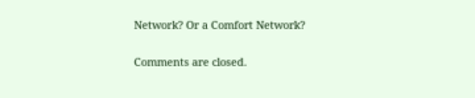Network? Or a Comfort Network?

Comments are closed.